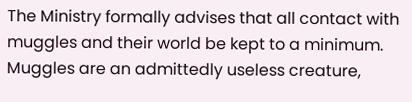The Ministry formally advises that all contact with muggles and their world be kept to a minimum. Muggles are an admittedly useless creature,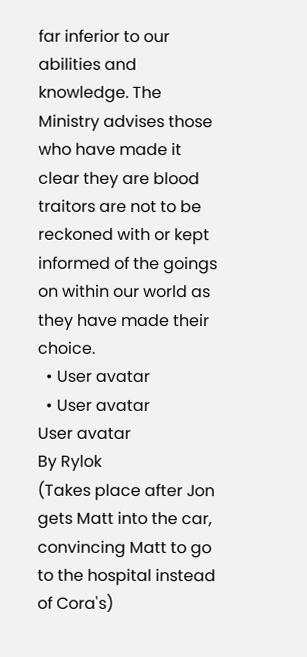far inferior to our abilities and knowledge. The Ministry advises those who have made it clear they are blood traitors are not to be reckoned with or kept informed of the goings on within our world as they have made their choice.
  • User avatar
  • User avatar
User avatar
By Rylok
(Takes place after Jon gets Matt into the car, convincing Matt to go to the hospital instead of Cora's)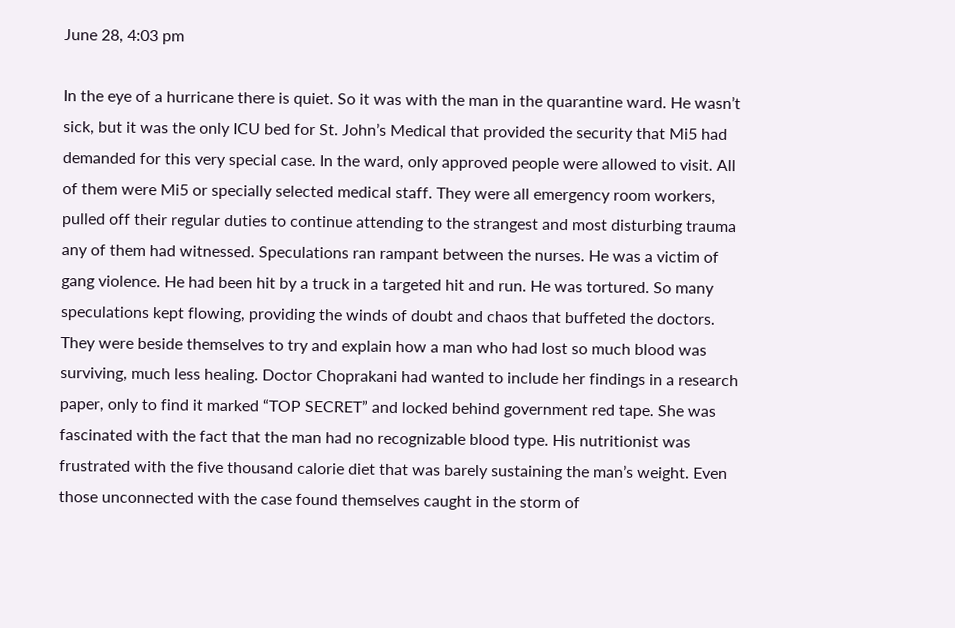June 28, 4:03 pm

In the eye of a hurricane there is quiet. So it was with the man in the quarantine ward. He wasn’t sick, but it was the only ICU bed for St. John’s Medical that provided the security that Mi5 had demanded for this very special case. In the ward, only approved people were allowed to visit. All of them were Mi5 or specially selected medical staff. They were all emergency room workers, pulled off their regular duties to continue attending to the strangest and most disturbing trauma any of them had witnessed. Speculations ran rampant between the nurses. He was a victim of gang violence. He had been hit by a truck in a targeted hit and run. He was tortured. So many speculations kept flowing, providing the winds of doubt and chaos that buffeted the doctors. They were beside themselves to try and explain how a man who had lost so much blood was surviving, much less healing. Doctor Choprakani had wanted to include her findings in a research paper, only to find it marked “TOP SECRET” and locked behind government red tape. She was fascinated with the fact that the man had no recognizable blood type. His nutritionist was frustrated with the five thousand calorie diet that was barely sustaining the man’s weight. Even those unconnected with the case found themselves caught in the storm of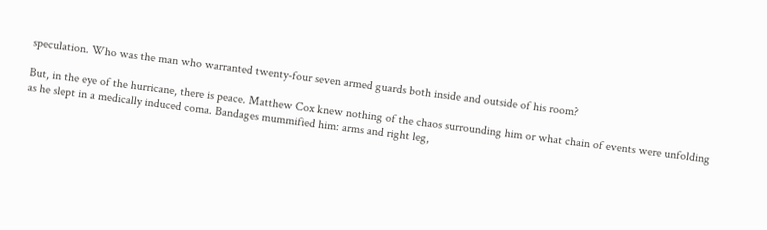speculation. Who was the man who warranted twenty-four seven armed guards both inside and outside of his room?

But, in the eye of the hurricane, there is peace. Matthew Cox knew nothing of the chaos surrounding him or what chain of events were unfolding as he slept in a medically induced coma. Bandages mummified him: arms and right leg,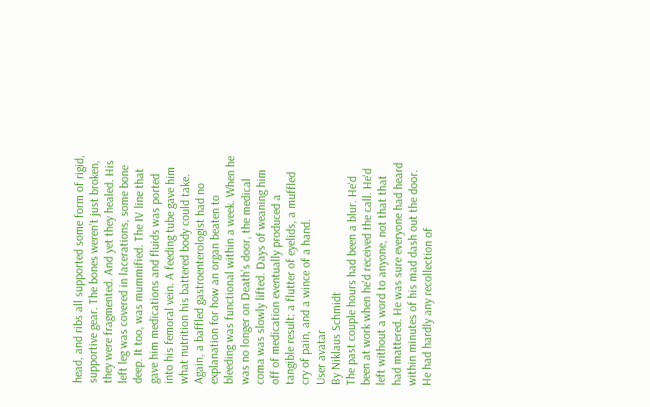head, and ribs all supported some form of rigid, supportive gear. The bones weren’t just broken, they were fragmented. And yet they healed. His left leg was covered in lacerations, some bone deep. It too, was mummified. The IV line that gave him medications and fluids was ported into his femoral vein. A feeding tube gave him what nutrition his battered body could take. Again, a baffled gastroenterologist had no explanation for how an organ beaten to bleeding was functional within a week. When he was no longer on Death’s door, the medical coma was slowly lifted. Days of weaning him off of medication eventually produced a tangible result: a flutter of eyelids, a muffled cry of pain, and a wince of a hand.
User avatar
By Niklaus Schmidt
The past couple hours had been a blur. He'd been at work when he'd received the call. He'd left without a word to anyone, not that that had mattered. He was sure everyone had heard within minutes of his mad dash out the door. He had hardly any recollection of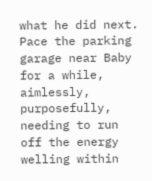what he did next. Pace the parking garage near Baby for a while, aimlessly, purposefully, needing to run off the energy welling within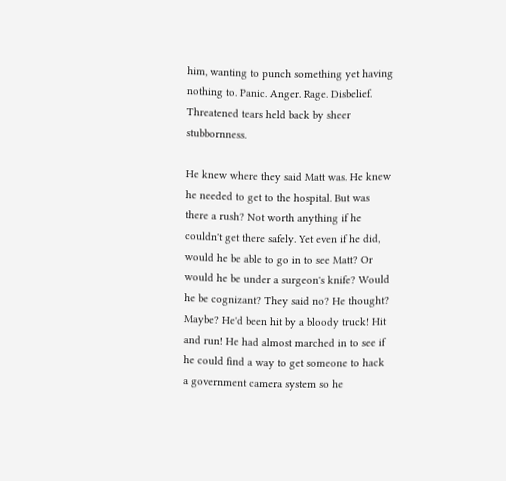him, wanting to punch something yet having nothing to. Panic. Anger. Rage. Disbelief. Threatened tears held back by sheer stubbornness.

He knew where they said Matt was. He knew he needed to get to the hospital. But was there a rush? Not worth anything if he couldn't get there safely. Yet even if he did, would he be able to go in to see Matt? Or would he be under a surgeon's knife? Would he be cognizant? They said no? He thought? Maybe? He'd been hit by a bloody truck! Hit and run! He had almost marched in to see if he could find a way to get someone to hack a government camera system so he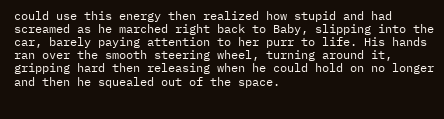could use this energy then realized how stupid and had screamed as he marched right back to Baby, slipping into the car, barely paying attention to her purr to life. His hands ran over the smooth steering wheel, turning around it, gripping hard then releasing when he could hold on no longer and then he squealed out of the space.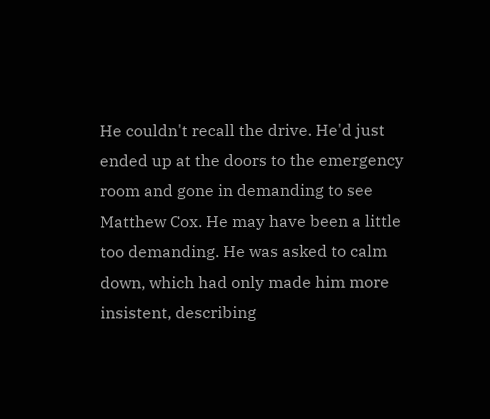He couldn't recall the drive. He'd just ended up at the doors to the emergency room and gone in demanding to see Matthew Cox. He may have been a little too demanding. He was asked to calm down, which had only made him more insistent, describing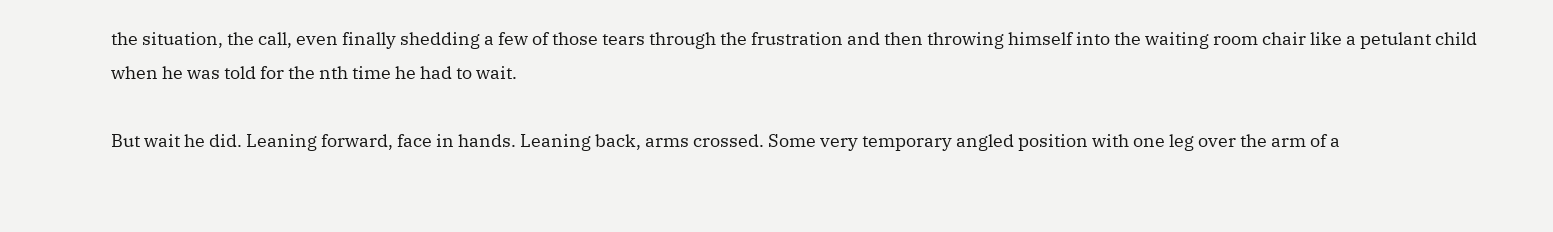the situation, the call, even finally shedding a few of those tears through the frustration and then throwing himself into the waiting room chair like a petulant child when he was told for the nth time he had to wait.

But wait he did. Leaning forward, face in hands. Leaning back, arms crossed. Some very temporary angled position with one leg over the arm of a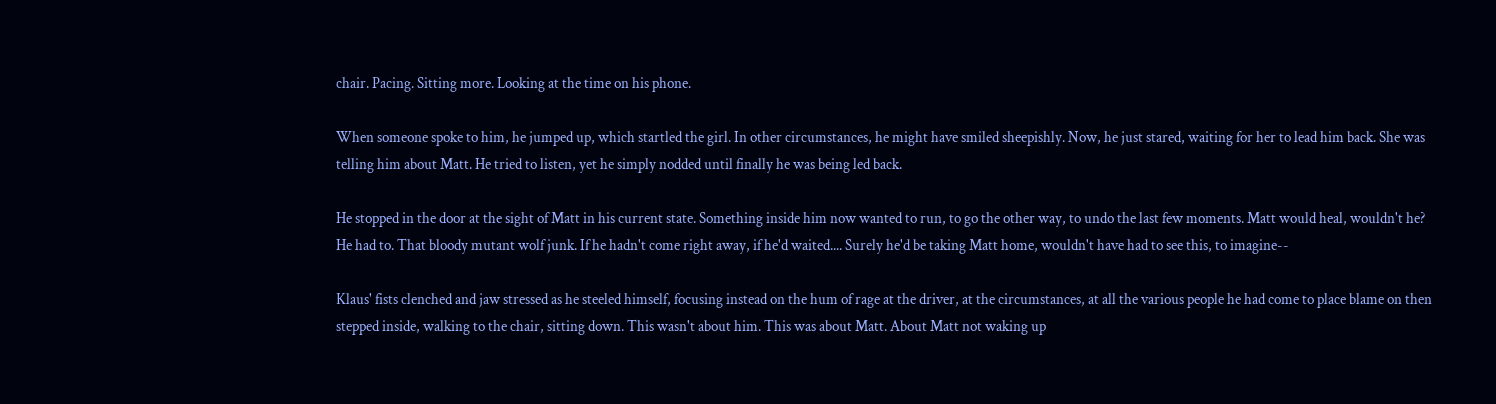chair. Pacing. Sitting more. Looking at the time on his phone.

When someone spoke to him, he jumped up, which startled the girl. In other circumstances, he might have smiled sheepishly. Now, he just stared, waiting for her to lead him back. She was telling him about Matt. He tried to listen, yet he simply nodded until finally he was being led back.

He stopped in the door at the sight of Matt in his current state. Something inside him now wanted to run, to go the other way, to undo the last few moments. Matt would heal, wouldn't he? He had to. That bloody mutant wolf junk. If he hadn't come right away, if he'd waited.... Surely he'd be taking Matt home, wouldn't have had to see this, to imagine--

Klaus' fists clenched and jaw stressed as he steeled himself, focusing instead on the hum of rage at the driver, at the circumstances, at all the various people he had come to place blame on then stepped inside, walking to the chair, sitting down. This wasn't about him. This was about Matt. About Matt not waking up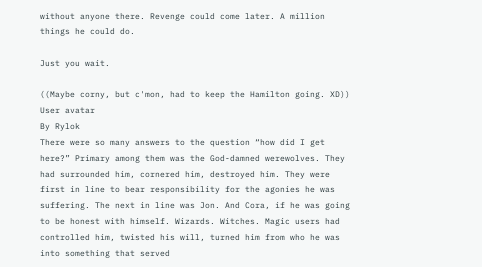without anyone there. Revenge could come later. A million things he could do.

Just you wait.

((Maybe corny, but c'mon, had to keep the Hamilton going. XD))
User avatar
By Rylok
There were so many answers to the question “how did I get here?” Primary among them was the God-damned werewolves. They had surrounded him, cornered him, destroyed him. They were first in line to bear responsibility for the agonies he was suffering. The next in line was Jon. And Cora, if he was going to be honest with himself. Wizards. Witches. Magic users had controlled him, twisted his will, turned him from who he was into something that served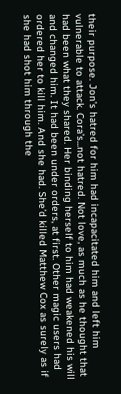their purpose. Jon’s hatred for him had incapacitated him and left him vulnerable to attack. Cora’s...not hatred. Not love, as much as he thought that had been what they shared. Her binding herself to him had weakened his will and changed him. It had been under orders, at first. Other magic users had ordered her to kill him. And she had. She’d killed Matthew Cox as surely as if she had shot him through the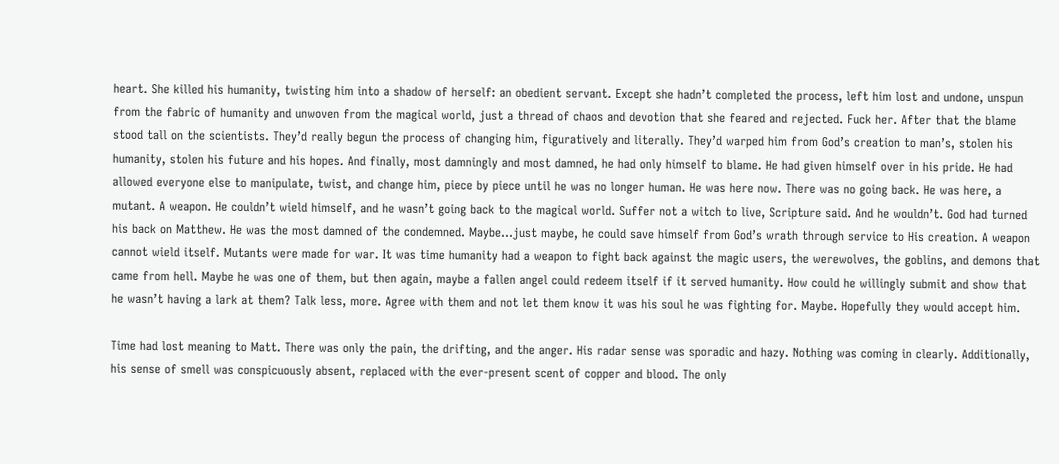heart. She killed his humanity, twisting him into a shadow of herself: an obedient servant. Except she hadn’t completed the process, left him lost and undone, unspun from the fabric of humanity and unwoven from the magical world, just a thread of chaos and devotion that she feared and rejected. Fuck her. After that the blame stood tall on the scientists. They’d really begun the process of changing him, figuratively and literally. They’d warped him from God’s creation to man’s, stolen his humanity, stolen his future and his hopes. And finally, most damningly and most damned, he had only himself to blame. He had given himself over in his pride. He had allowed everyone else to manipulate, twist, and change him, piece by piece until he was no longer human. He was here now. There was no going back. He was here, a mutant. A weapon. He couldn’t wield himself, and he wasn’t going back to the magical world. Suffer not a witch to live, Scripture said. And he wouldn’t. God had turned his back on Matthew. He was the most damned of the condemned. Maybe...just maybe, he could save himself from God’s wrath through service to His creation. A weapon cannot wield itself. Mutants were made for war. It was time humanity had a weapon to fight back against the magic users, the werewolves, the goblins, and demons that came from hell. Maybe he was one of them, but then again, maybe a fallen angel could redeem itself if it served humanity. How could he willingly submit and show that he wasn’t having a lark at them? Talk less, more. Agree with them and not let them know it was his soul he was fighting for. Maybe. Hopefully they would accept him.

Time had lost meaning to Matt. There was only the pain, the drifting, and the anger. His radar sense was sporadic and hazy. Nothing was coming in clearly. Additionally, his sense of smell was conspicuously absent, replaced with the ever-present scent of copper and blood. The only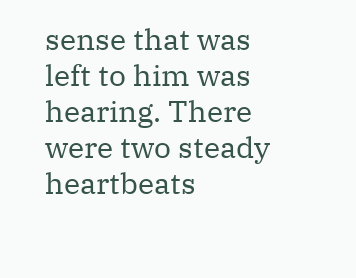sense that was left to him was hearing. There were two steady heartbeats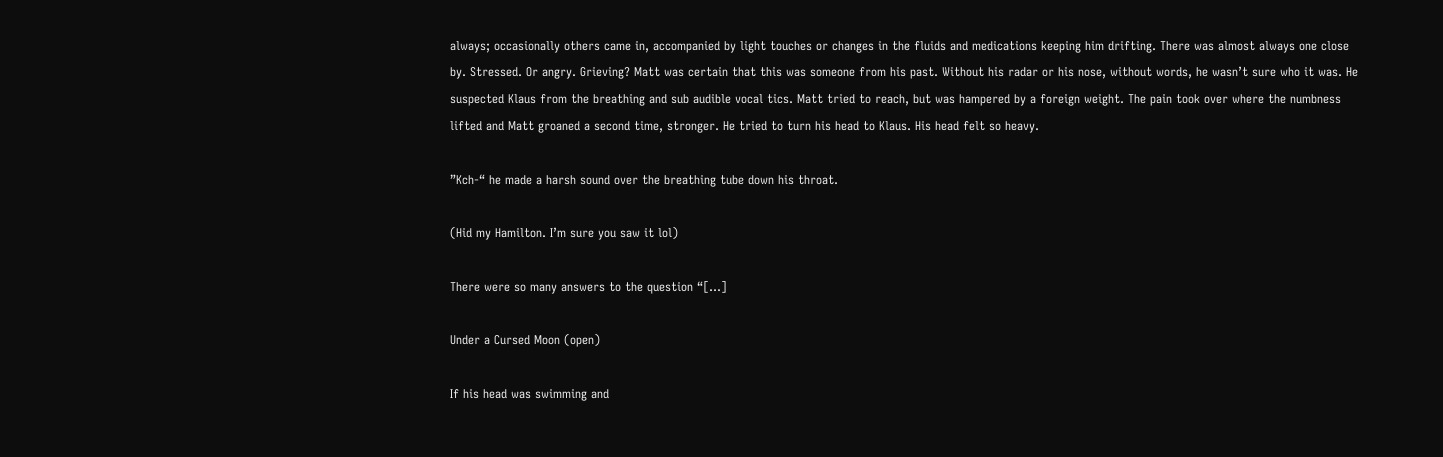always; occasionally others came in, accompanied by light touches or changes in the fluids and medications keeping him drifting. There was almost always one close by. Stressed. Or angry. Grieving? Matt was certain that this was someone from his past. Without his radar or his nose, without words, he wasn’t sure who it was. He suspected Klaus from the breathing and sub audible vocal tics. Matt tried to reach, but was hampered by a foreign weight. The pain took over where the numbness lifted and Matt groaned a second time, stronger. He tried to turn his head to Klaus. His head felt so heavy.

”Kch-“ he made a harsh sound over the breathing tube down his throat.

(Hid my Hamilton. I’m sure you saw it lol)

There were so many answers to the question “[…]

Under a Cursed Moon (open)

If his head was swimming and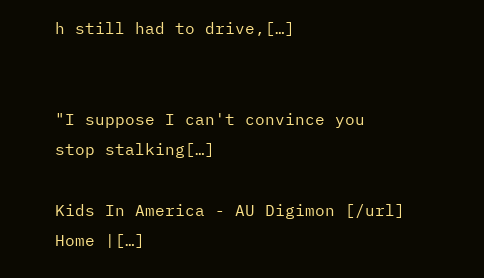h still had to drive,[…]


"I suppose I can't convince you stop stalking[…]

Kids In America - AU Digimon [/url] Home |[…]